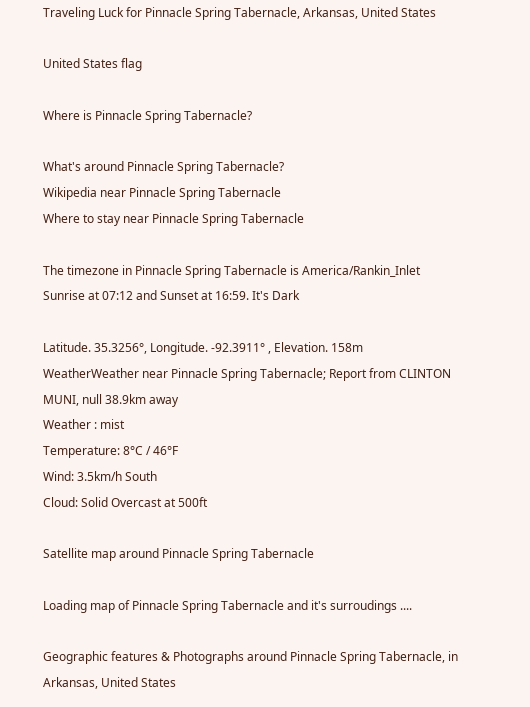Traveling Luck for Pinnacle Spring Tabernacle, Arkansas, United States

United States flag

Where is Pinnacle Spring Tabernacle?

What's around Pinnacle Spring Tabernacle?
Wikipedia near Pinnacle Spring Tabernacle
Where to stay near Pinnacle Spring Tabernacle

The timezone in Pinnacle Spring Tabernacle is America/Rankin_Inlet
Sunrise at 07:12 and Sunset at 16:59. It's Dark

Latitude. 35.3256°, Longitude. -92.3911° , Elevation. 158m
WeatherWeather near Pinnacle Spring Tabernacle; Report from CLINTON MUNI, null 38.9km away
Weather : mist
Temperature: 8°C / 46°F
Wind: 3.5km/h South
Cloud: Solid Overcast at 500ft

Satellite map around Pinnacle Spring Tabernacle

Loading map of Pinnacle Spring Tabernacle and it's surroudings ....

Geographic features & Photographs around Pinnacle Spring Tabernacle, in Arkansas, United States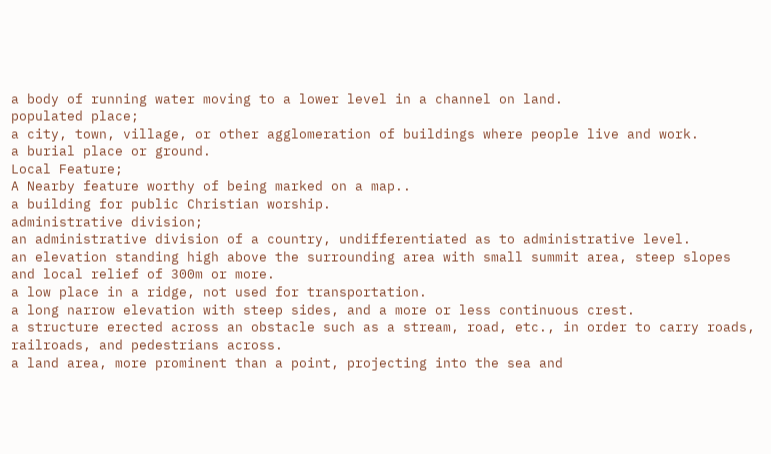a body of running water moving to a lower level in a channel on land.
populated place;
a city, town, village, or other agglomeration of buildings where people live and work.
a burial place or ground.
Local Feature;
A Nearby feature worthy of being marked on a map..
a building for public Christian worship.
administrative division;
an administrative division of a country, undifferentiated as to administrative level.
an elevation standing high above the surrounding area with small summit area, steep slopes and local relief of 300m or more.
a low place in a ridge, not used for transportation.
a long narrow elevation with steep sides, and a more or less continuous crest.
a structure erected across an obstacle such as a stream, road, etc., in order to carry roads, railroads, and pedestrians across.
a land area, more prominent than a point, projecting into the sea and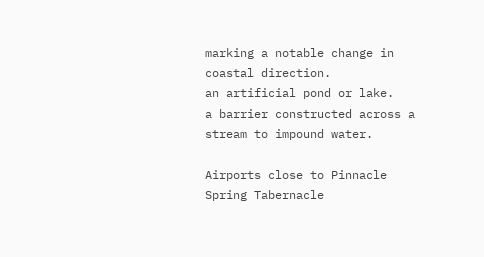marking a notable change in coastal direction.
an artificial pond or lake.
a barrier constructed across a stream to impound water.

Airports close to Pinnacle Spring Tabernacle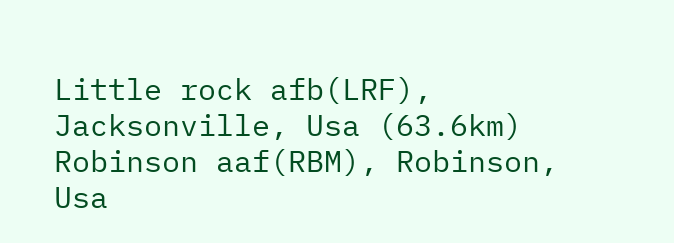Little rock afb(LRF), Jacksonville, Usa (63.6km)
Robinson aaf(RBM), Robinson, Usa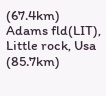(67.4km)
Adams fld(LIT), Little rock, Usa (85.7km)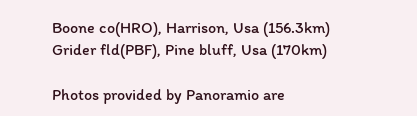Boone co(HRO), Harrison, Usa (156.3km)
Grider fld(PBF), Pine bluff, Usa (170km)

Photos provided by Panoramio are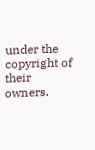under the copyright of their owners.